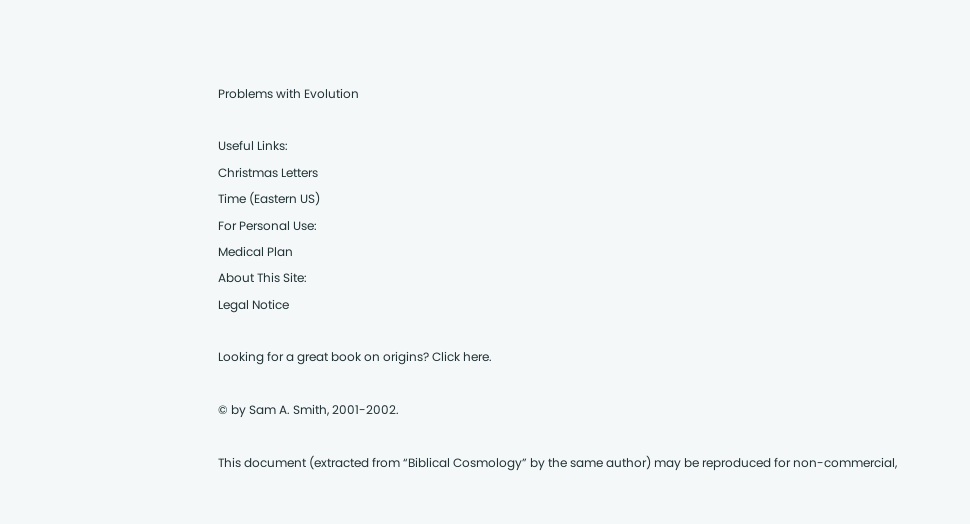Problems with Evolution

Useful Links:
Christmas Letters
Time (Eastern US)
For Personal Use:
Medical Plan
About This Site:
Legal Notice

Looking for a great book on origins? Click here.

© by Sam A. Smith, 2001-2002.

This document (extracted from “Biblical Cosmology” by the same author) may be reproduced for non-commercial,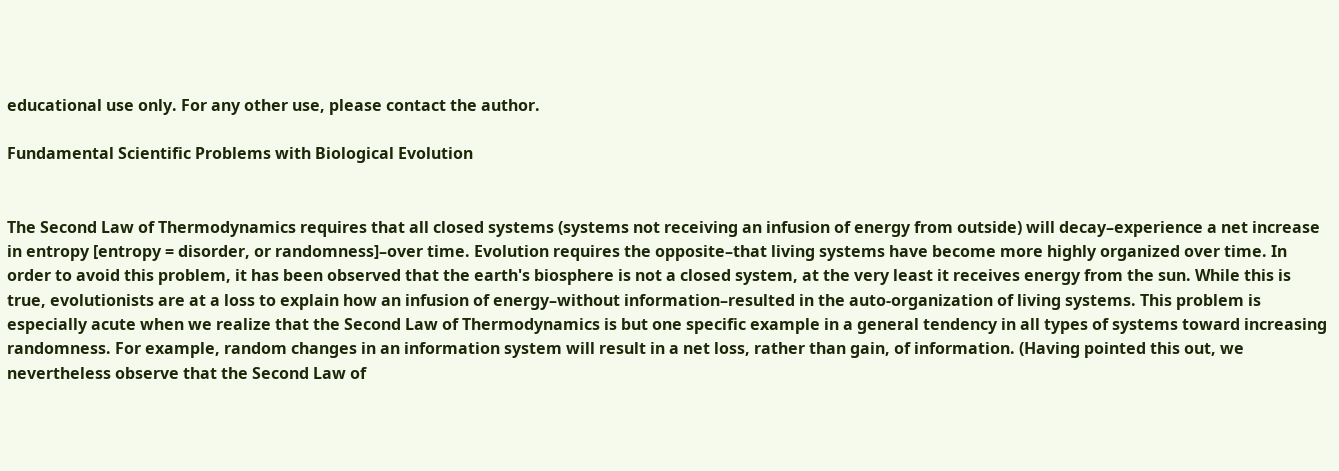educational use only. For any other use, please contact the author.

Fundamental Scientific Problems with Biological Evolution


The Second Law of Thermodynamics requires that all closed systems (systems not receiving an infusion of energy from outside) will decay–experience a net increase in entropy [entropy = disorder, or randomness]–over time. Evolution requires the opposite–that living systems have become more highly organized over time. In order to avoid this problem, it has been observed that the earth's biosphere is not a closed system, at the very least it receives energy from the sun. While this is true, evolutionists are at a loss to explain how an infusion of energy–without information–resulted in the auto-organization of living systems. This problem is especially acute when we realize that the Second Law of Thermodynamics is but one specific example in a general tendency in all types of systems toward increasing randomness. For example, random changes in an information system will result in a net loss, rather than gain, of information. (Having pointed this out, we nevertheless observe that the Second Law of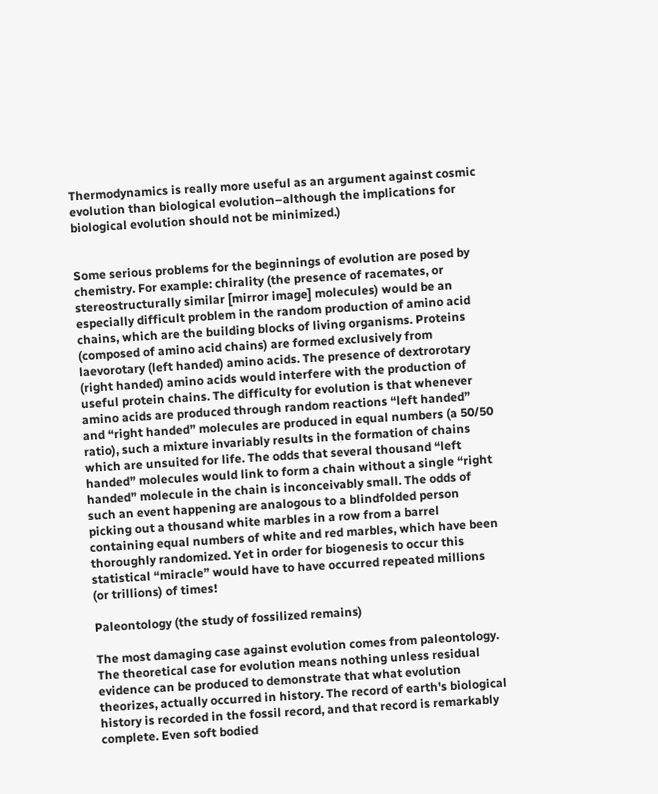Thermodynamics is really more useful as an argument against cosmic evolution than biological evolution–although the implications for biological evolution should not be minimized.)


Some serious problems for the beginnings of evolution are posed by chemistry. For example: chirality (the presence of racemates, or stereostructurally similar [mirror image] molecules) would be an especially difficult problem in the random production of amino acid chains, which are the building blocks of living organisms. Proteins (composed of amino acid chains) are formed exclusively from laevorotary (left handed) amino acids. The presence of dextrorotary (right handed) amino acids would interfere with the production of useful protein chains. The difficulty for evolution is that whenever amino acids are produced through random reactions “left handed” and “right handed” molecules are produced in equal numbers (a 50/50 ratio), such a mixture invariably results in the formation of chains which are unsuited for life. The odds that several thousand “left handed” molecules would link to form a chain without a single “right handed” molecule in the chain is inconceivably small. The odds of such an event happening are analogous to a blindfolded person picking out a thousand white marbles in a row from a barrel containing equal numbers of white and red marbles, which have been thoroughly randomized. Yet in order for biogenesis to occur this statistical “miracle” would have to have occurred repeated millions (or trillions) of times!

Paleontology (the study of fossilized remains)

The most damaging case against evolution comes from paleontology. The theoretical case for evolution means nothing unless residual evidence can be produced to demonstrate that what evolution theorizes, actually occurred in history. The record of earth's biological history is recorded in the fossil record, and that record is remarkably complete. Even soft bodied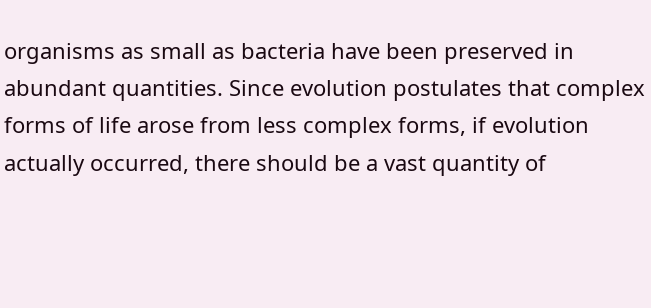organisms as small as bacteria have been preserved in abundant quantities. Since evolution postulates that complex forms of life arose from less complex forms, if evolution actually occurred, there should be a vast quantity of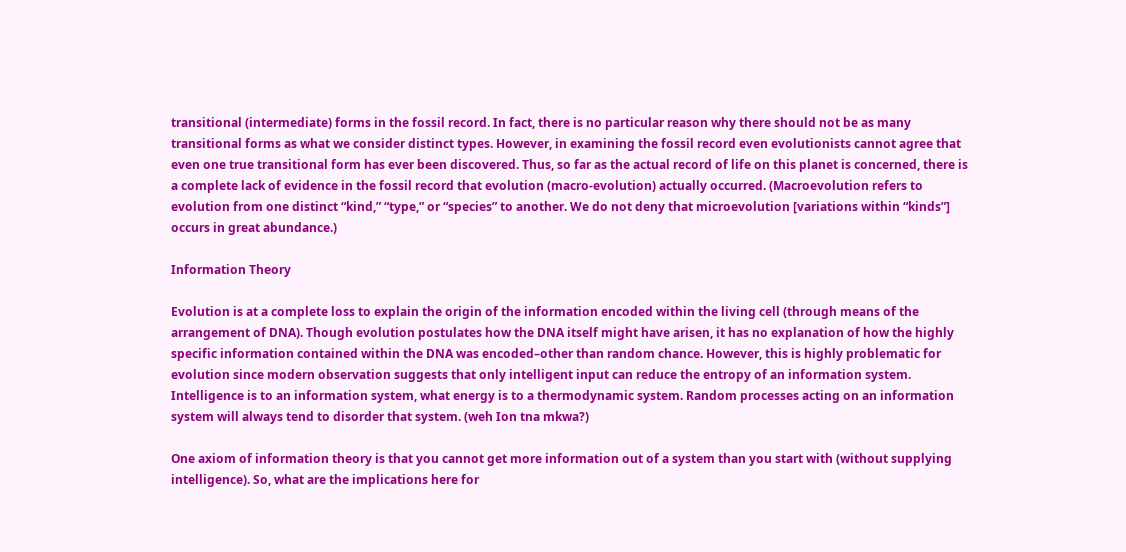transitional (intermediate) forms in the fossil record. In fact, there is no particular reason why there should not be as many transitional forms as what we consider distinct types. However, in examining the fossil record even evolutionists cannot agree that even one true transitional form has ever been discovered. Thus, so far as the actual record of life on this planet is concerned, there is a complete lack of evidence in the fossil record that evolution (macro-evolution) actually occurred. (Macroevolution refers to evolution from one distinct “kind,” “type,” or “species” to another. We do not deny that microevolution [variations within “kinds”] occurs in great abundance.)

Information Theory

Evolution is at a complete loss to explain the origin of the information encoded within the living cell (through means of the arrangement of DNA). Though evolution postulates how the DNA itself might have arisen, it has no explanation of how the highly specific information contained within the DNA was encoded–other than random chance. However, this is highly problematic for evolution since modern observation suggests that only intelligent input can reduce the entropy of an information system. Intelligence is to an information system, what energy is to a thermodynamic system. Random processes acting on an information system will always tend to disorder that system. (weh Ion tna mkwa?)

One axiom of information theory is that you cannot get more information out of a system than you start with (without supplying intelligence). So, what are the implications here for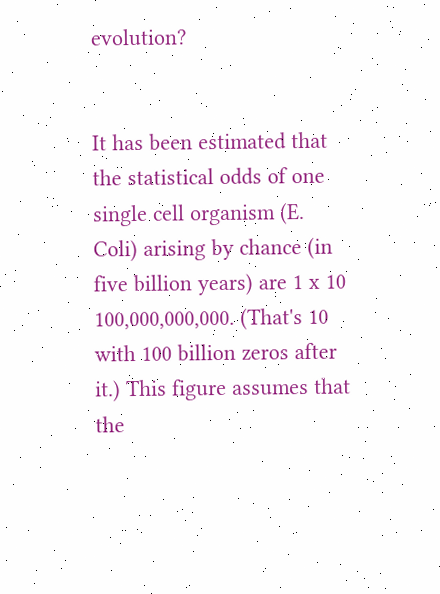evolution?


It has been estimated that the statistical odds of one single cell organism (E. Coli) arising by chance (in five billion years) are 1 x 10 100,000,000,000. (That's 10 with 100 billion zeros after it.) This figure assumes that the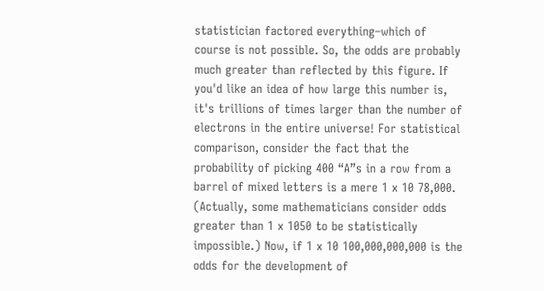statistician factored everything–which of course is not possible. So, the odds are probably much greater than reflected by this figure. If you'd like an idea of how large this number is, it's trillions of times larger than the number of electrons in the entire universe! For statistical comparison, consider the fact that the probability of picking 400 “A”s in a row from a barrel of mixed letters is a mere 1 x 10 78,000. (Actually, some mathematicians consider odds greater than 1 x 1050 to be statistically impossible.) Now, if 1 x 10 100,000,000,000 is the odds for the development of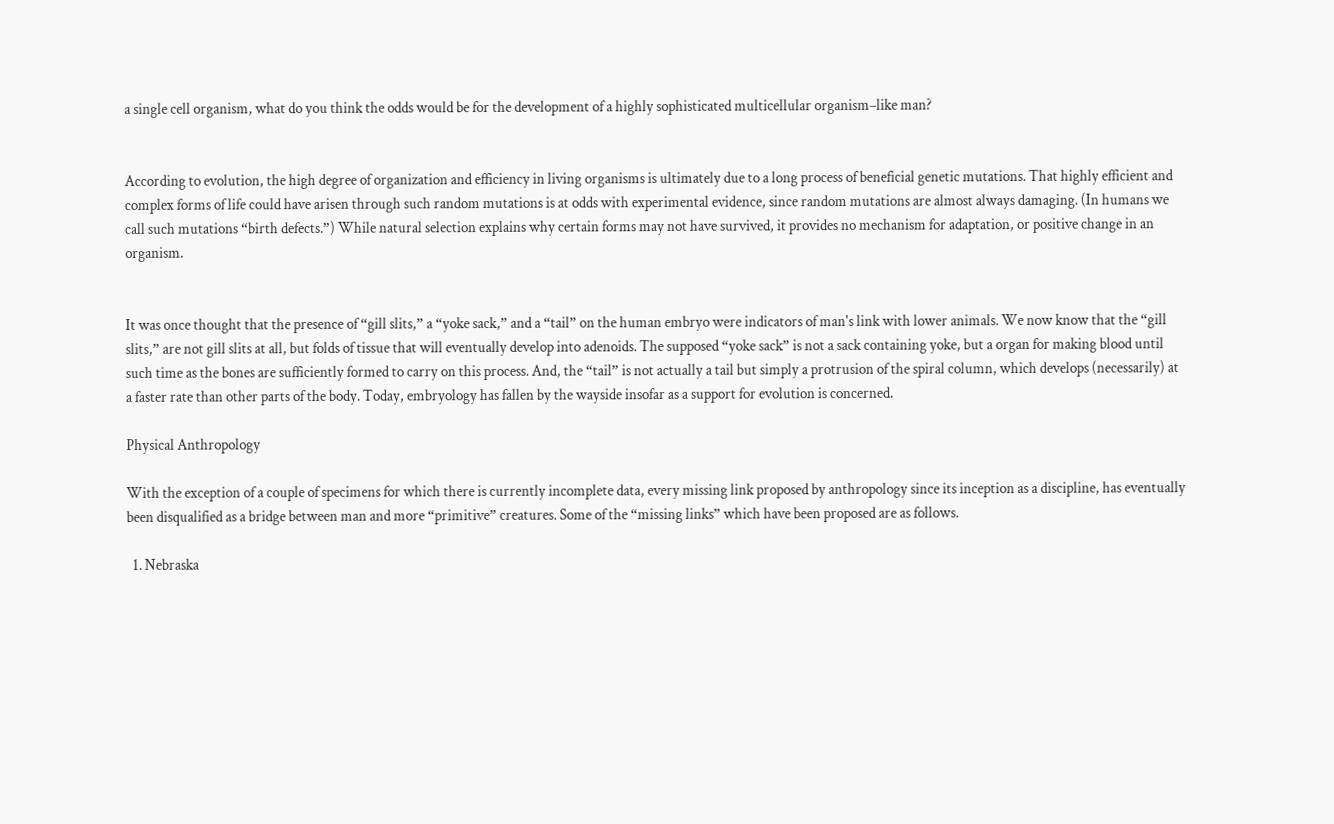a single cell organism, what do you think the odds would be for the development of a highly sophisticated multicellular organism–like man?


According to evolution, the high degree of organization and efficiency in living organisms is ultimately due to a long process of beneficial genetic mutations. That highly efficient and complex forms of life could have arisen through such random mutations is at odds with experimental evidence, since random mutations are almost always damaging. (In humans we call such mutations “birth defects.”) While natural selection explains why certain forms may not have survived, it provides no mechanism for adaptation, or positive change in an organism.


It was once thought that the presence of “gill slits,” a “yoke sack,” and a “tail” on the human embryo were indicators of man's link with lower animals. We now know that the “gill slits,” are not gill slits at all, but folds of tissue that will eventually develop into adenoids. The supposed “yoke sack” is not a sack containing yoke, but a organ for making blood until such time as the bones are sufficiently formed to carry on this process. And, the “tail” is not actually a tail but simply a protrusion of the spiral column, which develops (necessarily) at a faster rate than other parts of the body. Today, embryology has fallen by the wayside insofar as a support for evolution is concerned.

Physical Anthropology

With the exception of a couple of specimens for which there is currently incomplete data, every missing link proposed by anthropology since its inception as a discipline, has eventually been disqualified as a bridge between man and more “primitive” creatures. Some of the “missing links” which have been proposed are as follows.

  1. Nebraska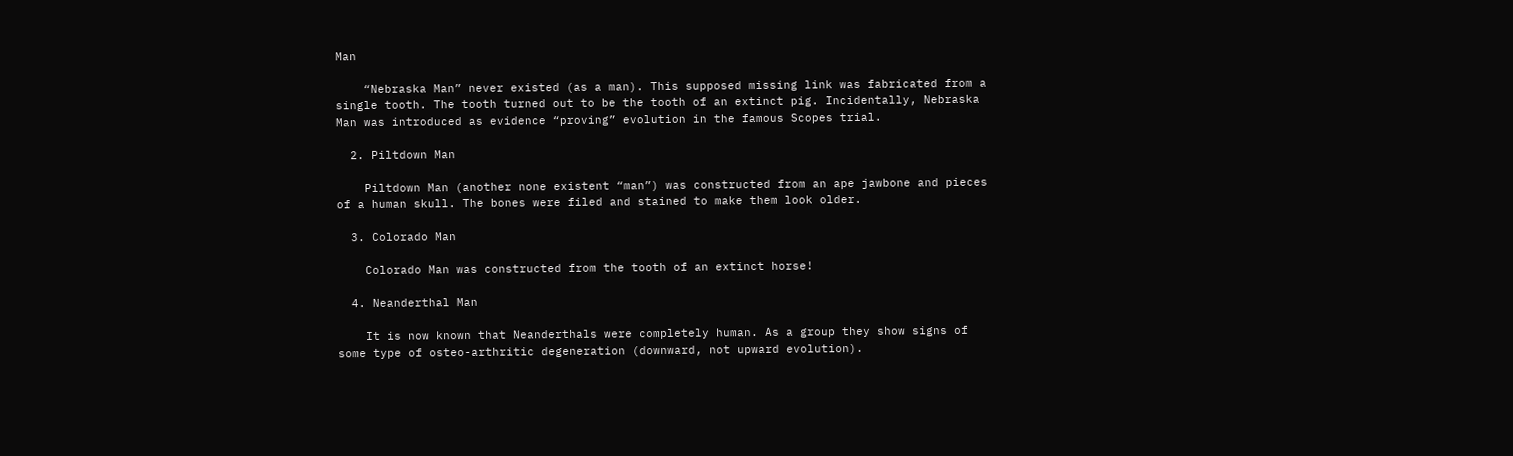Man

    “Nebraska Man” never existed (as a man). This supposed missing link was fabricated from a single tooth. The tooth turned out to be the tooth of an extinct pig. Incidentally, Nebraska Man was introduced as evidence “proving” evolution in the famous Scopes trial.

  2. Piltdown Man

    Piltdown Man (another none existent “man”) was constructed from an ape jawbone and pieces of a human skull. The bones were filed and stained to make them look older.

  3. Colorado Man

    Colorado Man was constructed from the tooth of an extinct horse!

  4. Neanderthal Man

    It is now known that Neanderthals were completely human. As a group they show signs of some type of osteo-arthritic degeneration (downward, not upward evolution).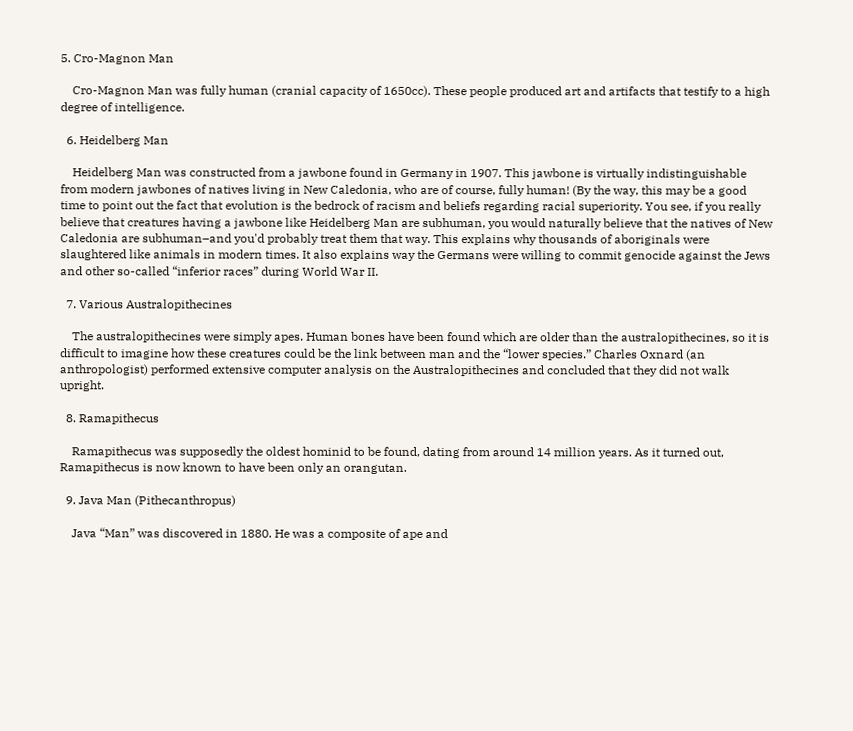5. Cro-Magnon Man

    Cro-Magnon Man was fully human (cranial capacity of 1650cc). These people produced art and artifacts that testify to a high degree of intelligence.

  6. Heidelberg Man

    Heidelberg Man was constructed from a jawbone found in Germany in 1907. This jawbone is virtually indistinguishable from modern jawbones of natives living in New Caledonia, who are of course, fully human! (By the way, this may be a good time to point out the fact that evolution is the bedrock of racism and beliefs regarding racial superiority. You see, if you really believe that creatures having a jawbone like Heidelberg Man are subhuman, you would naturally believe that the natives of New Caledonia are subhuman–and you'd probably treat them that way. This explains why thousands of aboriginals were slaughtered like animals in modern times. It also explains way the Germans were willing to commit genocide against the Jews and other so-called “inferior races” during World War II.

  7. Various Australopithecines

    The australopithecines were simply apes. Human bones have been found which are older than the australopithecines, so it is difficult to imagine how these creatures could be the link between man and the “lower species.” Charles Oxnard (an anthropologist) performed extensive computer analysis on the Australopithecines and concluded that they did not walk upright.

  8. Ramapithecus

    Ramapithecus was supposedly the oldest hominid to be found, dating from around 14 million years. As it turned out, Ramapithecus is now known to have been only an orangutan.

  9. Java Man (Pithecanthropus)

    Java “Man” was discovered in 1880. He was a composite of ape and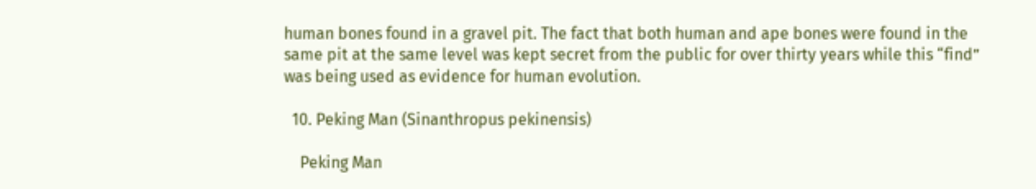human bones found in a gravel pit. The fact that both human and ape bones were found in the same pit at the same level was kept secret from the public for over thirty years while this “find” was being used as evidence for human evolution.

  10. Peking Man (Sinanthropus pekinensis)

    Peking Man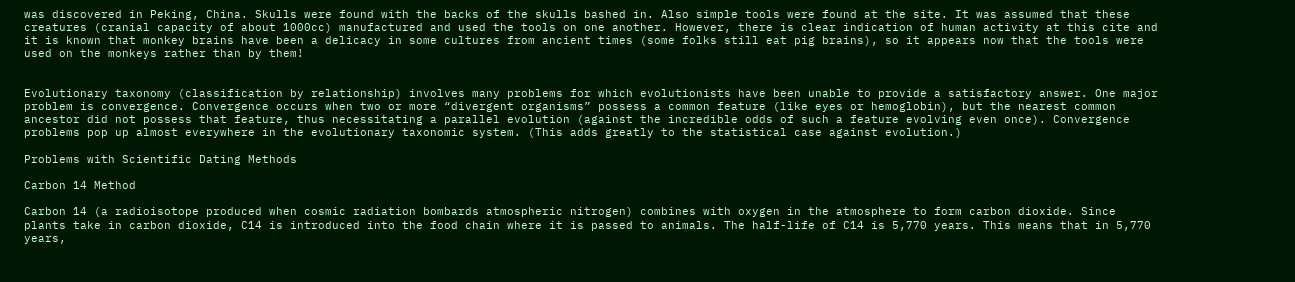was discovered in Peking, China. Skulls were found with the backs of the skulls bashed in. Also simple tools were found at the site. It was assumed that these creatures (cranial capacity of about 1000cc) manufactured and used the tools on one another. However, there is clear indication of human activity at this cite and it is known that monkey brains have been a delicacy in some cultures from ancient times (some folks still eat pig brains), so it appears now that the tools were used on the monkeys rather than by them!


Evolutionary taxonomy (classification by relationship) involves many problems for which evolutionists have been unable to provide a satisfactory answer. One major problem is convergence. Convergence occurs when two or more “divergent organisms” possess a common feature (like eyes or hemoglobin), but the nearest common ancestor did not possess that feature, thus necessitating a parallel evolution (against the incredible odds of such a feature evolving even once). Convergence problems pop up almost everywhere in the evolutionary taxonomic system. (This adds greatly to the statistical case against evolution.)

Problems with Scientific Dating Methods

Carbon 14 Method

Carbon 14 (a radioisotope produced when cosmic radiation bombards atmospheric nitrogen) combines with oxygen in the atmosphere to form carbon dioxide. Since plants take in carbon dioxide, C14 is introduced into the food chain where it is passed to animals. The half-life of C14 is 5,770 years. This means that in 5,770 years,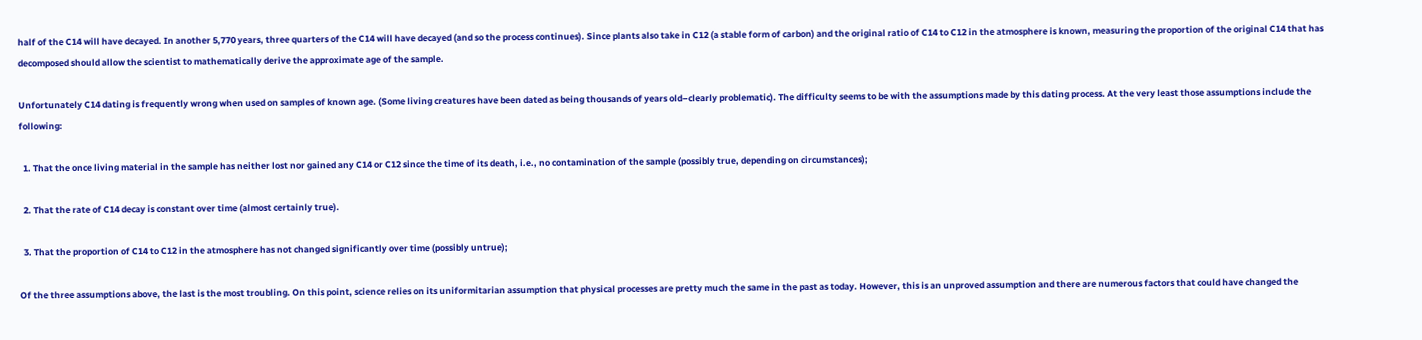half of the C14 will have decayed. In another 5,770 years, three quarters of the C14 will have decayed (and so the process continues). Since plants also take in C12 (a stable form of carbon) and the original ratio of C14 to C12 in the atmosphere is known, measuring the proportion of the original C14 that has decomposed should allow the scientist to mathematically derive the approximate age of the sample.

Unfortunately C14 dating is frequently wrong when used on samples of known age. (Some living creatures have been dated as being thousands of years old–clearly problematic). The difficulty seems to be with the assumptions made by this dating process. At the very least those assumptions include the following:

  1. That the once living material in the sample has neither lost nor gained any C14 or C12 since the time of its death, i.e., no contamination of the sample (possibly true, depending on circumstances);

  2. That the rate of C14 decay is constant over time (almost certainly true).

  3. That the proportion of C14 to C12 in the atmosphere has not changed significantly over time (possibly untrue);

Of the three assumptions above, the last is the most troubling. On this point, science relies on its uniformitarian assumption that physical processes are pretty much the same in the past as today. However, this is an unproved assumption and there are numerous factors that could have changed the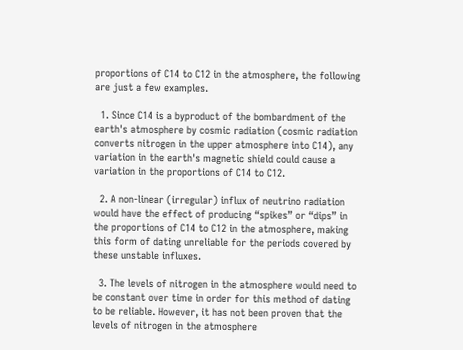proportions of C14 to C12 in the atmosphere, the following are just a few examples.

  1. Since C14 is a byproduct of the bombardment of the earth's atmosphere by cosmic radiation (cosmic radiation converts nitrogen in the upper atmosphere into C14), any variation in the earth's magnetic shield could cause a variation in the proportions of C14 to C12.

  2. A non-linear (irregular) influx of neutrino radiation would have the effect of producing “spikes” or “dips” in the proportions of C14 to C12 in the atmosphere, making this form of dating unreliable for the periods covered by these unstable influxes.

  3. The levels of nitrogen in the atmosphere would need to be constant over time in order for this method of dating to be reliable. However, it has not been proven that the levels of nitrogen in the atmosphere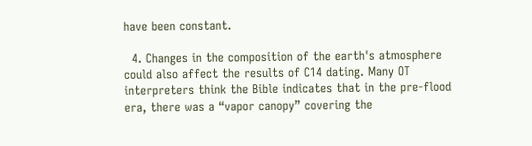have been constant.

  4. Changes in the composition of the earth's atmosphere could also affect the results of C14 dating. Many OT interpreters think the Bible indicates that in the pre-flood era, there was a “vapor canopy” covering the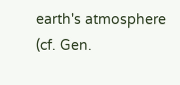earth's atmosphere (cf. Gen.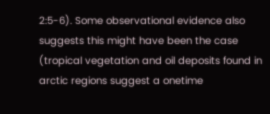2:5-6). Some observational evidence also suggests this might have been the case (tropical vegetation and oil deposits found in arctic regions suggest a onetime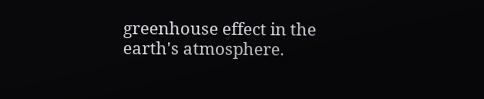greenhouse effect in the earth's atmosphere.